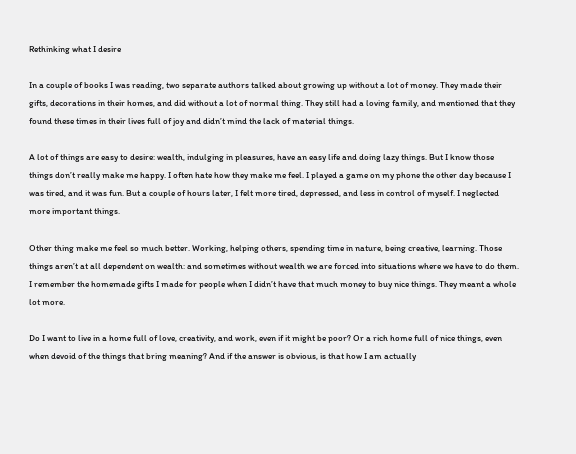Rethinking what I desire

In a couple of books I was reading, two separate authors talked about growing up without a lot of money. They made their gifts, decorations in their homes, and did without a lot of normal thing. They still had a loving family, and mentioned that they found these times in their lives full of joy and didn’t mind the lack of material things.

A lot of things are easy to desire: wealth, indulging in pleasures, have an easy life and doing lazy things. But I know those things don’t really make me happy. I often hate how they make me feel. I played a game on my phone the other day because I was tired, and it was fun. But a couple of hours later, I felt more tired, depressed, and less in control of myself. I neglected more important things.

Other thing make me feel so much better. Working, helping others, spending time in nature, being creative, learning. Those things aren’t at all dependent on wealth: and sometimes without wealth we are forced into situations where we have to do them. I remember the homemade gifts I made for people when I didn’t have that much money to buy nice things. They meant a whole lot more.

Do I want to live in a home full of love, creativity, and work, even if it might be poor? Or a rich home full of nice things, even when devoid of the things that bring meaning? And if the answer is obvious, is that how I am actually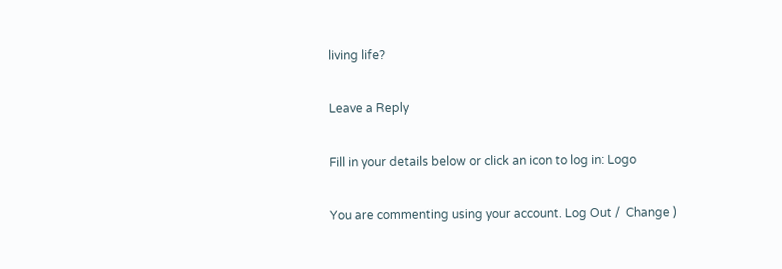living life?

Leave a Reply

Fill in your details below or click an icon to log in: Logo

You are commenting using your account. Log Out /  Change )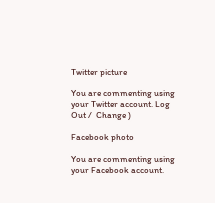Twitter picture

You are commenting using your Twitter account. Log Out /  Change )

Facebook photo

You are commenting using your Facebook account.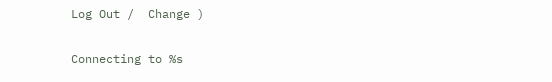Log Out /  Change )

Connecting to %s